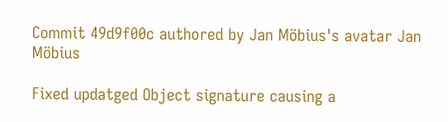Commit 49d9f00c authored by Jan Möbius's avatar Jan Möbius

Fixed updatged Object signature causing a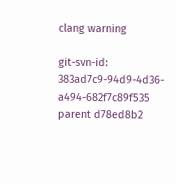clang warning

git-svn-id: 383ad7c9-94d9-4d36-a494-682f7c89f535
parent d78ed8b2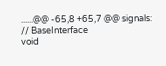......@@ -65,8 +65,7 @@ signals:
// BaseInterface
void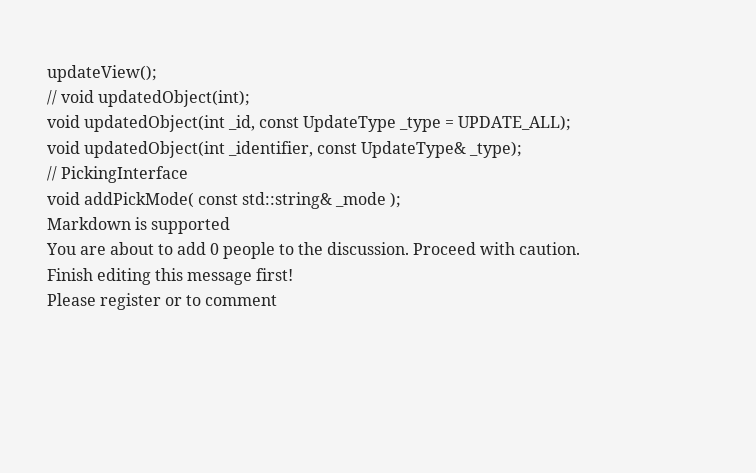updateView();
// void updatedObject(int);
void updatedObject(int _id, const UpdateType _type = UPDATE_ALL);
void updatedObject(int _identifier, const UpdateType& _type);
// PickingInterface
void addPickMode( const std::string& _mode );
Markdown is supported
You are about to add 0 people to the discussion. Proceed with caution.
Finish editing this message first!
Please register or to comment